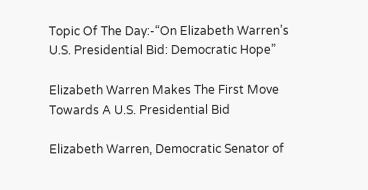Topic Of The Day:-“On Elizabeth Warren’s U.S. Presidential Bid: Democratic Hope”

Elizabeth Warren Makes The First Move Towards A U.S. Presidential Bid

Elizabeth Warren, Democratic Senator of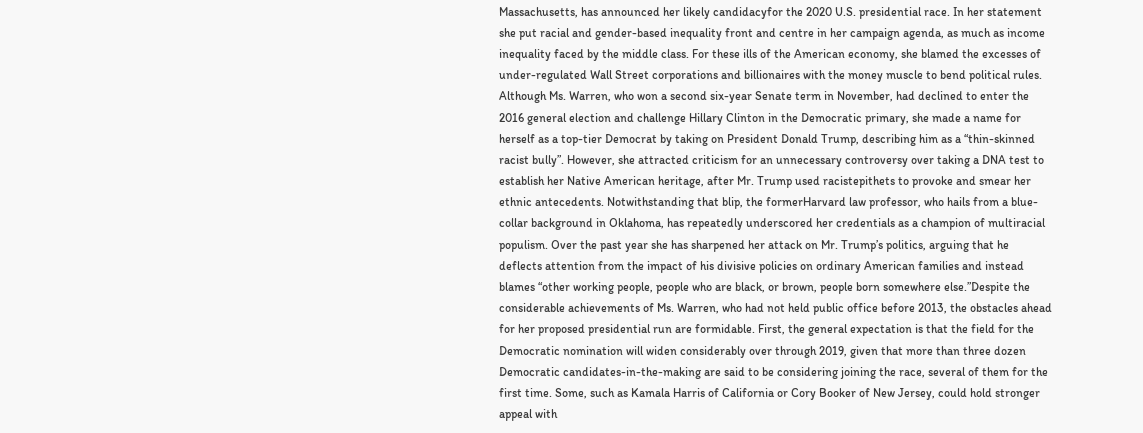Massachusetts, has announced her likely candidacyfor the 2020 U.S. presidential race. In her statement she put racial and gender-based inequality front and centre in her campaign agenda, as much as income inequality faced by the middle class. For these ills of the American economy, she blamed the excesses of under-regulated Wall Street corporations and billionaires with the money muscle to bend political rules. Although Ms. Warren, who won a second six-year Senate term in November, had declined to enter the 2016 general election and challenge Hillary Clinton in the Democratic primary, she made a name for herself as a top-tier Democrat by taking on President Donald Trump, describing him as a “thin-skinned racist bully”. However, she attracted criticism for an unnecessary controversy over taking a DNA test to establish her Native American heritage, after Mr. Trump used racistepithets to provoke and smear her ethnic antecedents. Notwithstanding that blip, the formerHarvard law professor, who hails from a blue-collar background in Oklahoma, has repeatedly underscored her credentials as a champion of multiracial populism. Over the past year she has sharpened her attack on Mr. Trump’s politics, arguing that he deflects attention from the impact of his divisive policies on ordinary American families and instead blames “other working people, people who are black, or brown, people born somewhere else.”Despite the considerable achievements of Ms. Warren, who had not held public office before 2013, the obstacles ahead for her proposed presidential run are formidable. First, the general expectation is that the field for the Democratic nomination will widen considerably over through 2019, given that more than three dozen Democratic candidates-in-the-making are said to be considering joining the race, several of them for the first time. Some, such as Kamala Harris of California or Cory Booker of New Jersey, could hold stronger appeal with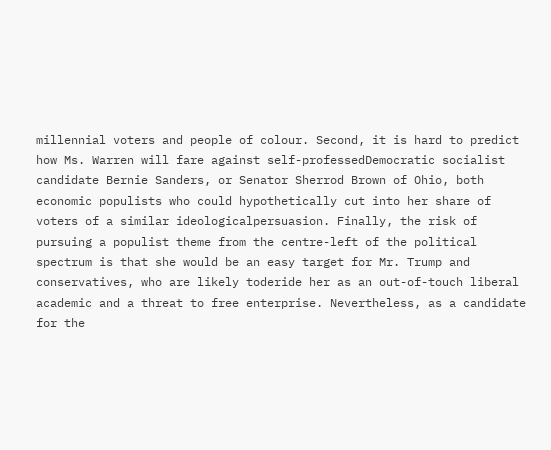millennial voters and people of colour. Second, it is hard to predict how Ms. Warren will fare against self-professedDemocratic socialist candidate Bernie Sanders, or Senator Sherrod Brown of Ohio, both economic populists who could hypothetically cut into her share of voters of a similar ideologicalpersuasion. Finally, the risk of pursuing a populist theme from the centre-left of the political spectrum is that she would be an easy target for Mr. Trump and conservatives, who are likely toderide her as an out-of-touch liberal academic and a threat to free enterprise. Nevertheless, as a candidate for the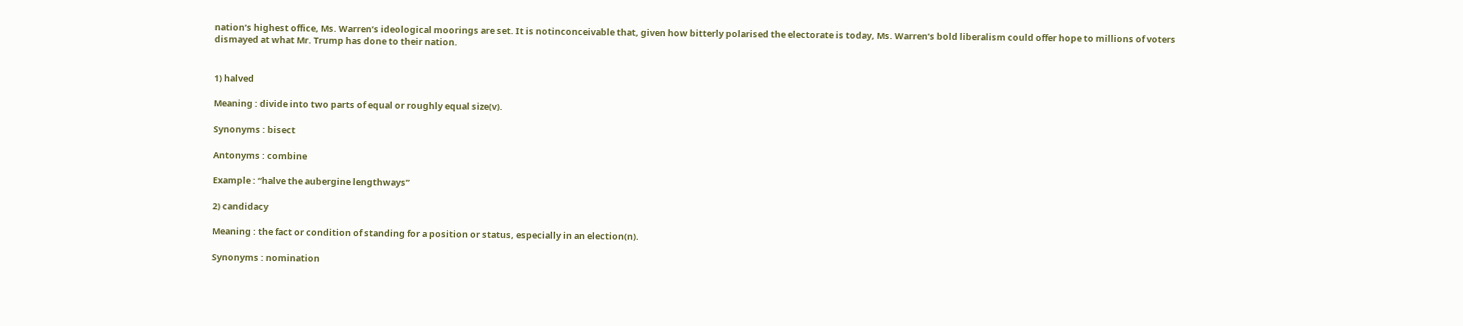nation’s highest office, Ms. Warren’s ideological moorings are set. It is notinconceivable that, given how bitterly polarised the electorate is today, Ms. Warren’s bold liberalism could offer hope to millions of voters dismayed at what Mr. Trump has done to their nation.


1) halved

Meaning : divide into two parts of equal or roughly equal size(v).

Synonyms : bisect

Antonyms : combine

Example : “halve the aubergine lengthways”

2) candidacy

Meaning : the fact or condition of standing for a position or status, especially in an election(n).

Synonyms : nomination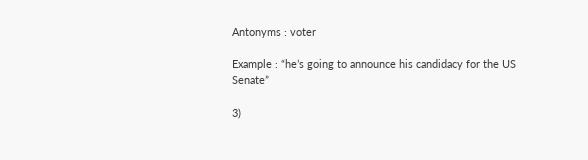Antonyms : voter

Example : “he’s going to announce his candidacy for the US Senate”

3)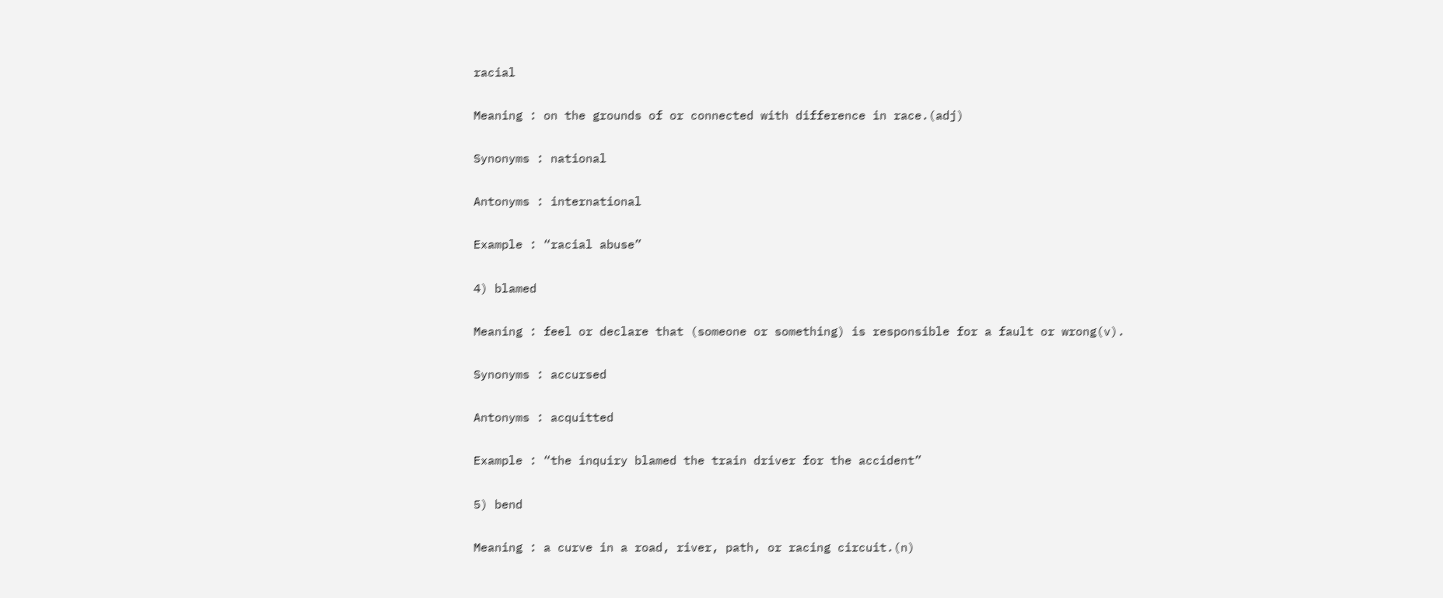racial

Meaning : on the grounds of or connected with difference in race.(adj)

Synonyms : national

Antonyms : international

Example : “racial abuse”

4) blamed

Meaning : feel or declare that (someone or something) is responsible for a fault or wrong(v).

Synonyms : accursed

Antonyms : acquitted

Example : “the inquiry blamed the train driver for the accident”

5) bend

Meaning : a curve in a road, river, path, or racing circuit.(n)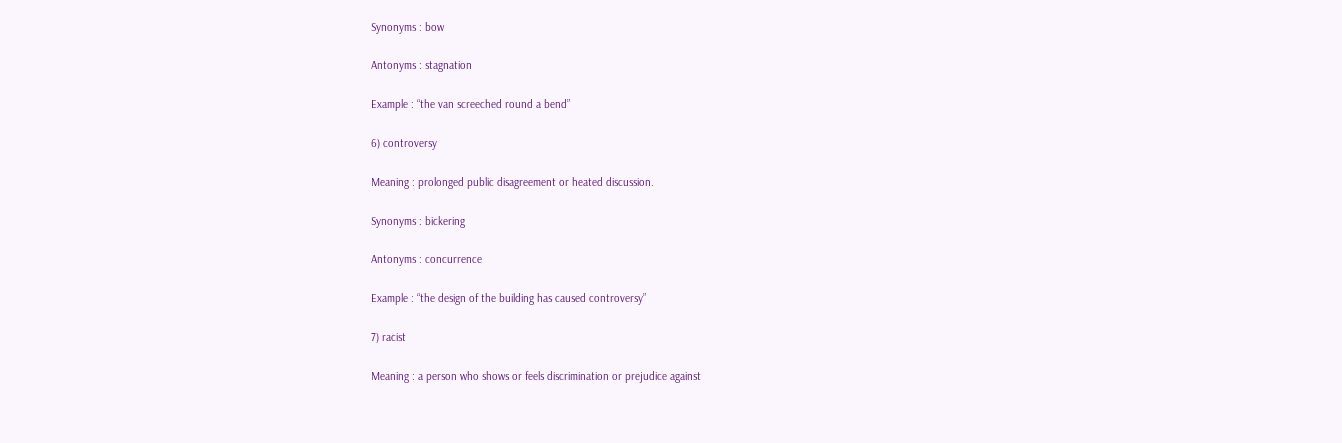Synonyms : bow

Antonyms : stagnation

Example : “the van screeched round a bend”

6) controversy

Meaning : prolonged public disagreement or heated discussion.

Synonyms : bickering

Antonyms : concurrence

Example : “the design of the building has caused controversy”

7) racist

Meaning : a person who shows or feels discrimination or prejudice against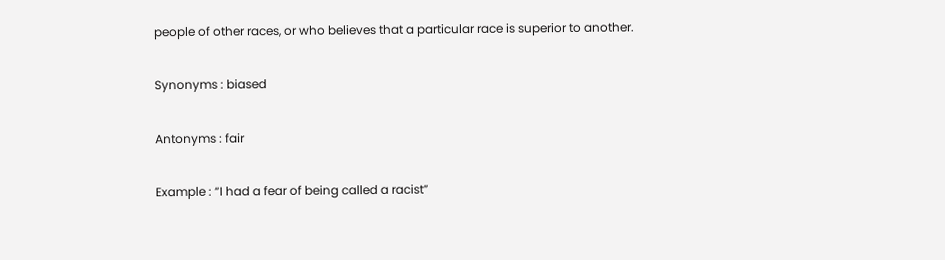people of other races, or who believes that a particular race is superior to another.

Synonyms : biased

Antonyms : fair

Example : “I had a fear of being called a racist”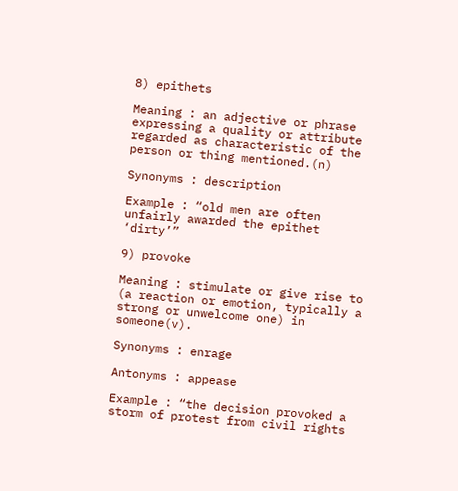8) epithets

Meaning : an adjective or phrase expressing a quality or attribute regarded as characteristic of the person or thing mentioned.(n)

Synonyms : description

Example : “old men are often unfairly awarded the epithet ‘dirty’”

9) provoke

Meaning : stimulate or give rise to (a reaction or emotion, typically a strong or unwelcome one) in someone(v).

Synonyms : enrage

Antonyms : appease

Example : “the decision provoked a storm of protest from civil rights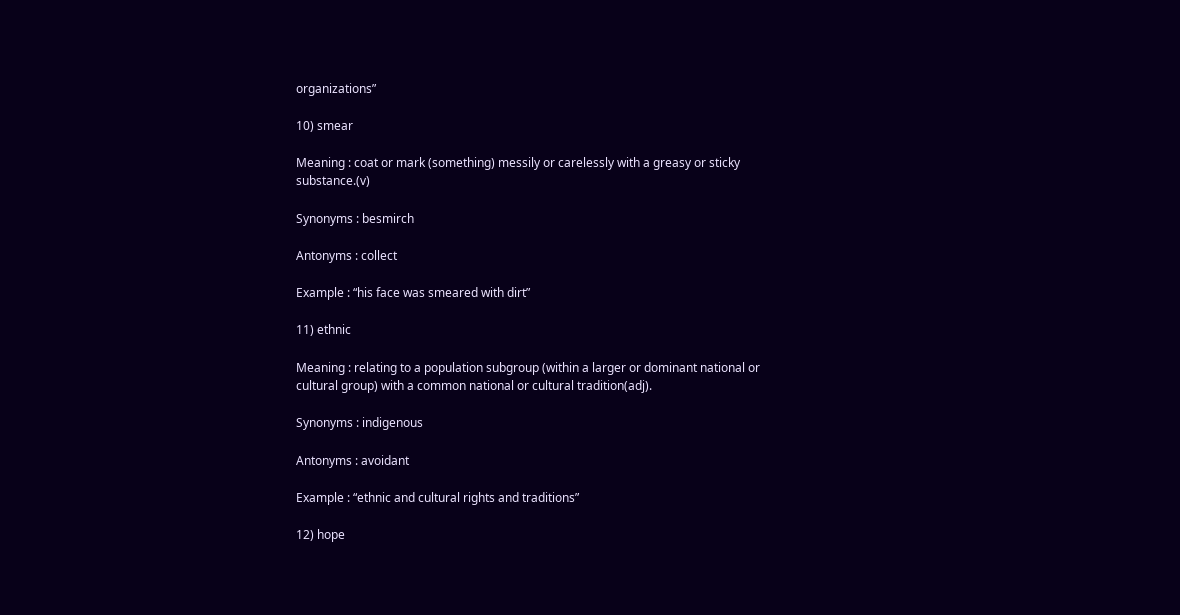organizations”

10) smear

Meaning : coat or mark (something) messily or carelessly with a greasy or sticky substance.(v)

Synonyms : besmirch

Antonyms : collect

Example : “his face was smeared with dirt”

11) ethnic

Meaning : relating to a population subgroup (within a larger or dominant national or cultural group) with a common national or cultural tradition(adj).

Synonyms : indigenous

Antonyms : avoidant

Example : “ethnic and cultural rights and traditions”

12) hope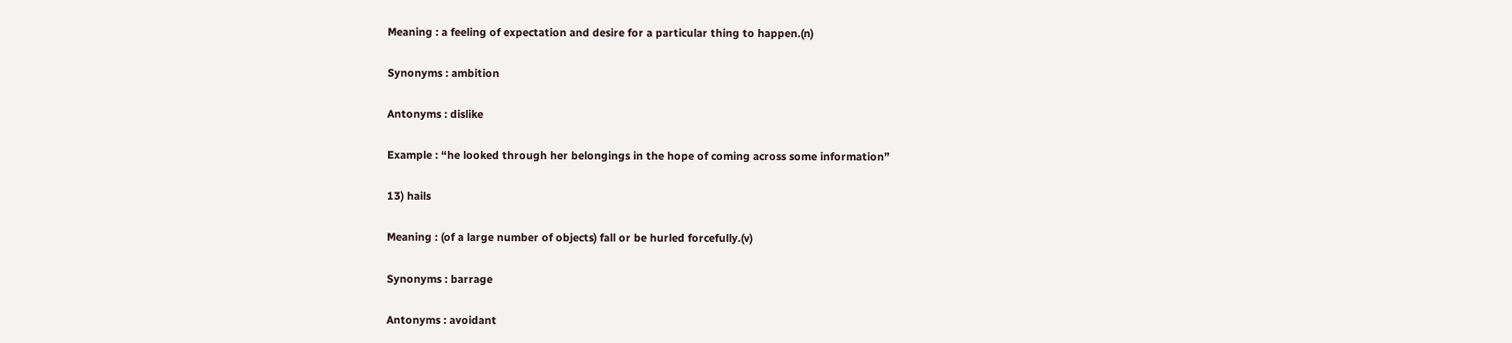Meaning : a feeling of expectation and desire for a particular thing to happen.(n)

Synonyms : ambition

Antonyms : dislike

Example : “he looked through her belongings in the hope of coming across some information”

13) hails

Meaning : (of a large number of objects) fall or be hurled forcefully.(v)

Synonyms : barrage

Antonyms : avoidant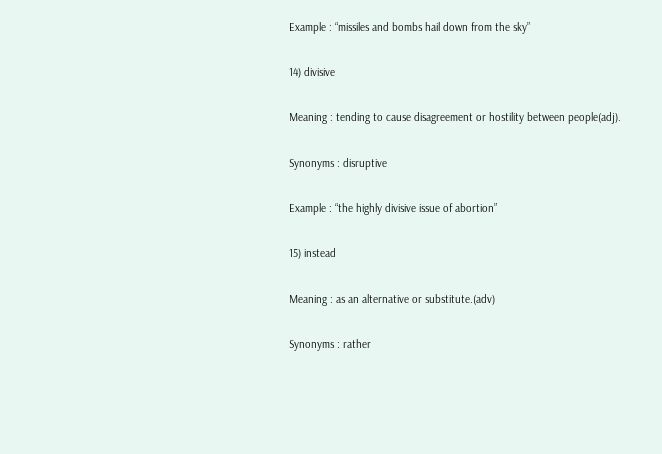Example : “missiles and bombs hail down from the sky”

14) divisive

Meaning : tending to cause disagreement or hostility between people(adj).

Synonyms : disruptive

Example : “the highly divisive issue of abortion”

15) instead

Meaning : as an alternative or substitute.(adv)

Synonyms : rather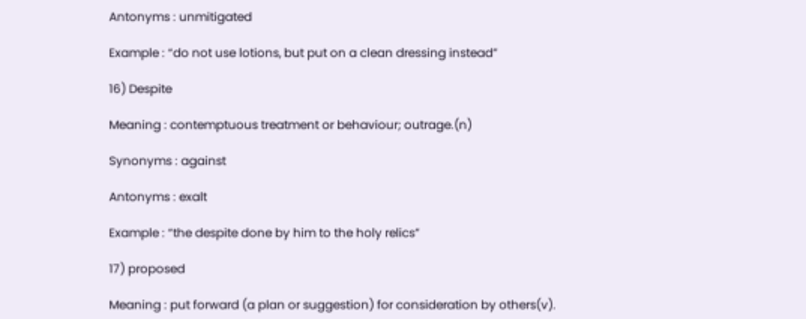Antonyms : unmitigated

Example : “do not use lotions, but put on a clean dressing instead”

16) Despite

Meaning : contemptuous treatment or behaviour; outrage.(n)

Synonyms : against

Antonyms : exalt

Example : “the despite done by him to the holy relics”

17) proposed

Meaning : put forward (a plan or suggestion) for consideration by others(v).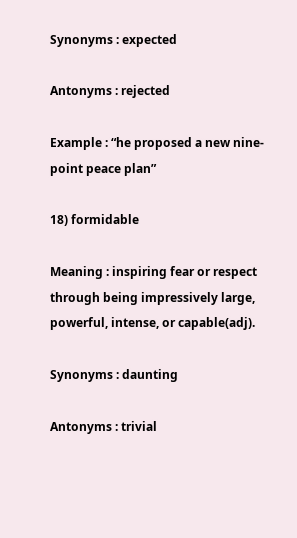Synonyms : expected

Antonyms : rejected

Example : “he proposed a new nine-point peace plan”

18) formidable

Meaning : inspiring fear or respect through being impressively large, powerful, intense, or capable(adj).

Synonyms : daunting

Antonyms : trivial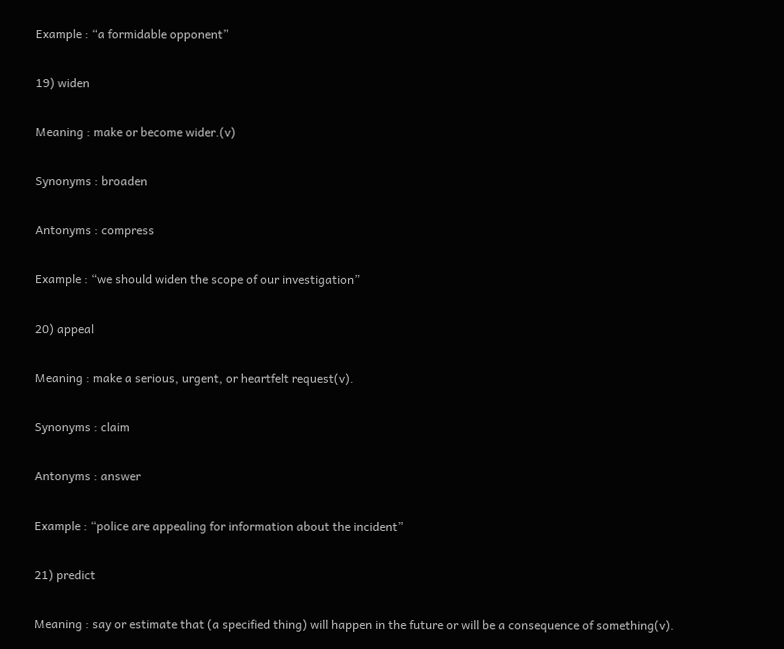Example : “a formidable opponent”

19) widen

Meaning : make or become wider.(v)

Synonyms : broaden

Antonyms : compress

Example : “we should widen the scope of our investigation”

20) appeal

Meaning : make a serious, urgent, or heartfelt request(v).

Synonyms : claim

Antonyms : answer

Example : “police are appealing for information about the incident”

21) predict

Meaning : say or estimate that (a specified thing) will happen in the future or will be a consequence of something(v).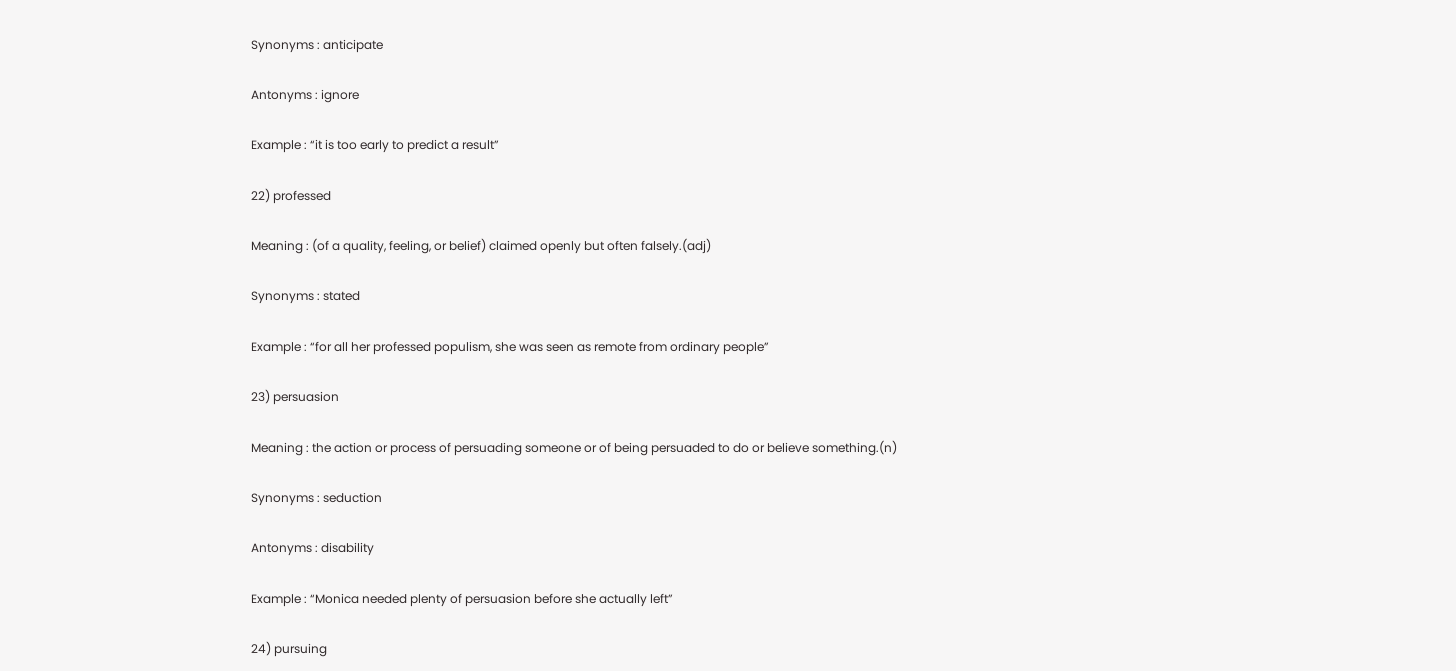Synonyms : anticipate

Antonyms : ignore

Example : “it is too early to predict a result”

22) professed

Meaning : (of a quality, feeling, or belief) claimed openly but often falsely.(adj)

Synonyms : stated

Example : “for all her professed populism, she was seen as remote from ordinary people”

23) persuasion

Meaning : the action or process of persuading someone or of being persuaded to do or believe something.(n)

Synonyms : seduction

Antonyms : disability

Example : “Monica needed plenty of persuasion before she actually left”

24) pursuing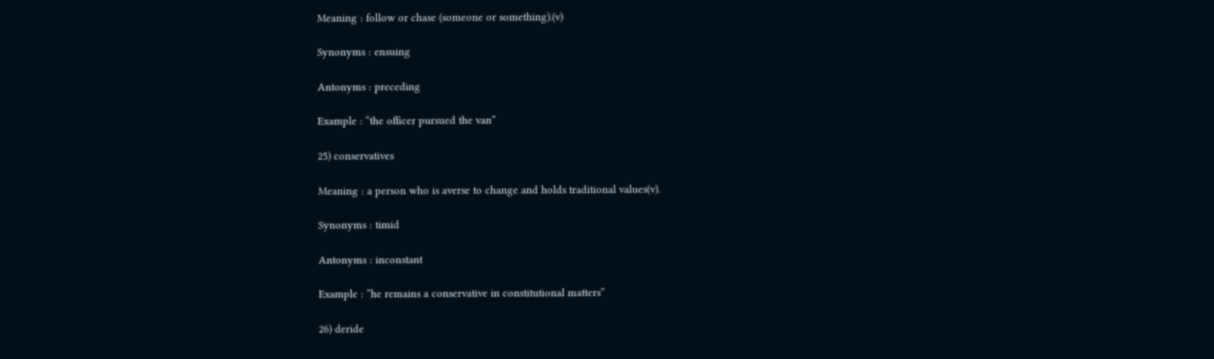Meaning : follow or chase (someone or something).(v)

Synonyms : ensuing

Antonyms : preceding

Example : “the officer pursued the van”

25) conservatives

Meaning : a person who is averse to change and holds traditional values(v).

Synonyms : timid

Antonyms : inconstant

Example : “he remains a conservative in constitutional matters”

26) deride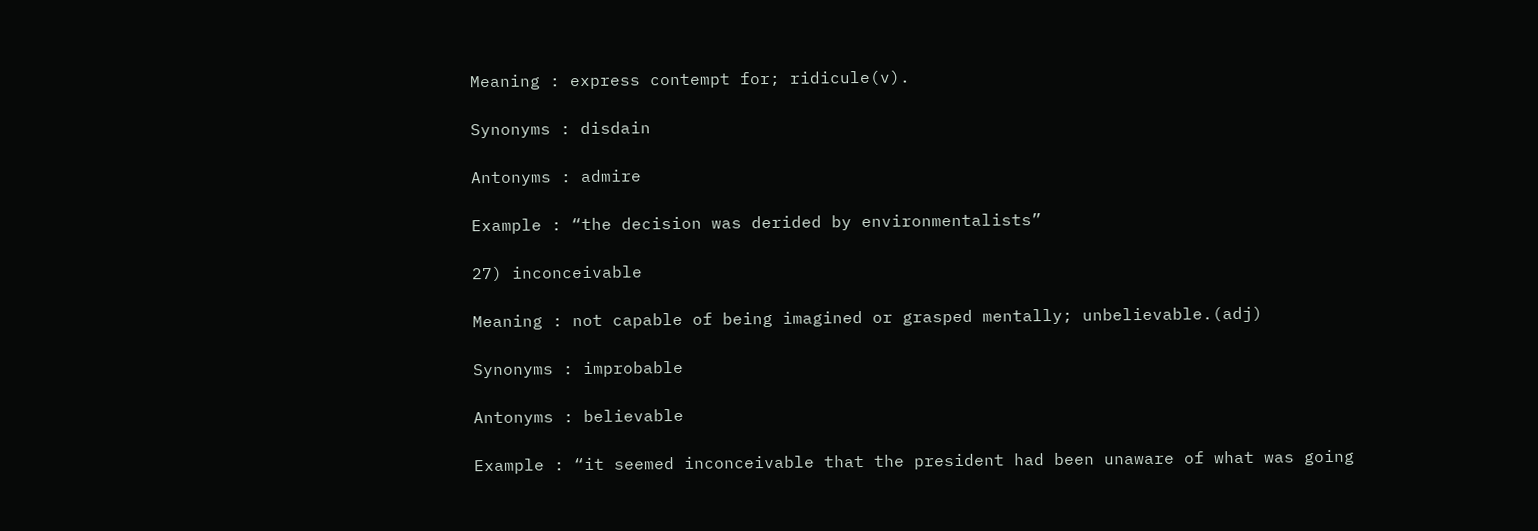Meaning : express contempt for; ridicule(v).

Synonyms : disdain

Antonyms : admire

Example : “the decision was derided by environmentalists”

27) inconceivable

Meaning : not capable of being imagined or grasped mentally; unbelievable.(adj)

Synonyms : improbable

Antonyms : believable

Example : “it seemed inconceivable that the president had been unaware of what was going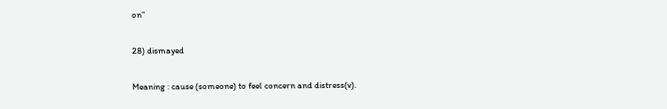on”

28) dismayed

Meaning : cause (someone) to feel concern and distress(v).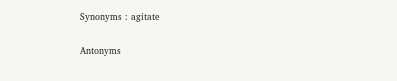Synonyms : agitate

Antonyms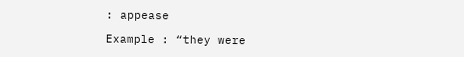: appease

Example : “they were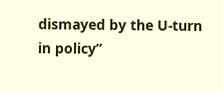dismayed by the U-turn in policy”